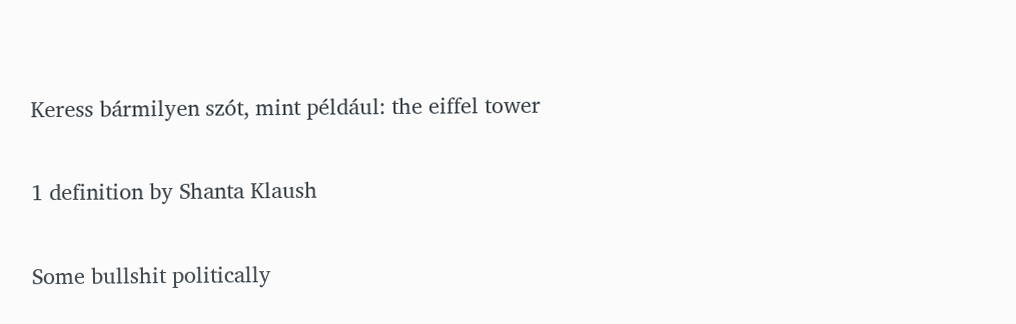Keress bármilyen szót, mint például: the eiffel tower

1 definition by Shanta Klaush

Some bullshit politically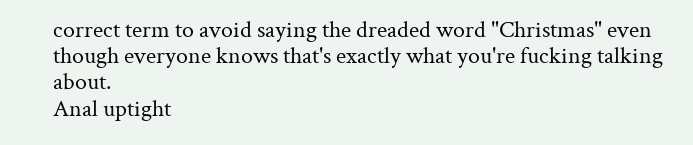correct term to avoid saying the dreaded word "Christmas" even though everyone knows that's exactly what you're fucking talking about.
Anal uptight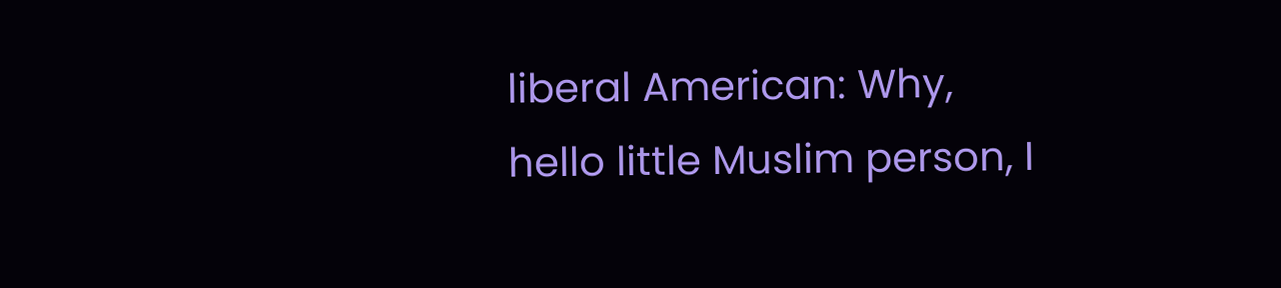liberal American: Why, hello little Muslim person, I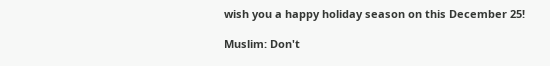wish you a happy holiday season on this December 25!

Muslim: Don't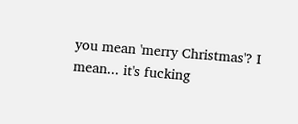you mean 'merry Christmas'? I mean... it's fucking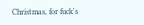Christmas, for fuck's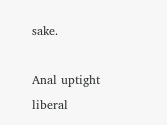sake.

Anal uptight liberal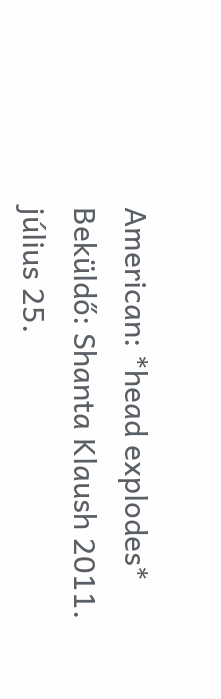American: *head explodes*
Beküldő: Shanta Klaush 2011. július 25.